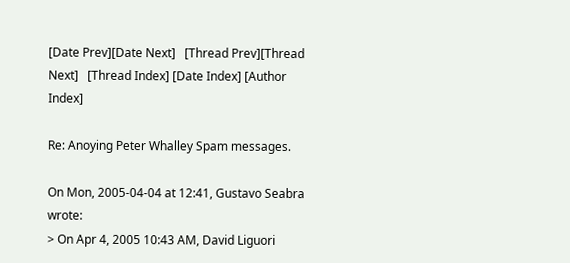[Date Prev][Date Next]   [Thread Prev][Thread Next]   [Thread Index] [Date Index] [Author Index]

Re: Anoying Peter Whalley Spam messages.

On Mon, 2005-04-04 at 12:41, Gustavo Seabra wrote:
> On Apr 4, 2005 10:43 AM, David Liguori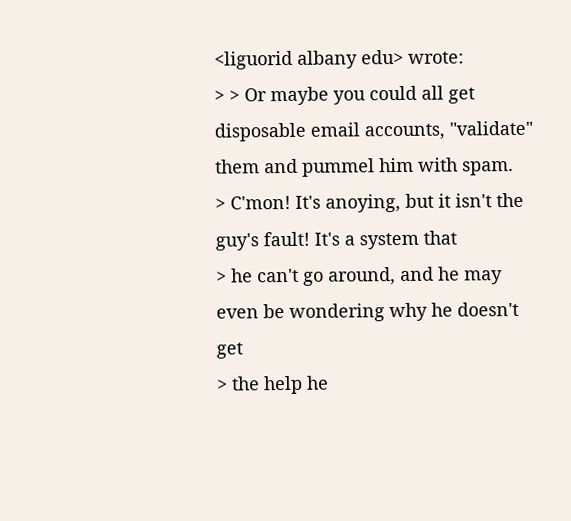<liguorid albany edu> wrote:
> > Or maybe you could all get disposable email accounts, "validate" them and pummel him with spam.
> C'mon! It's anoying, but it isn't the guy's fault! It's a system that
> he can't go around, and he may even be wondering why he doesn't get
> the help he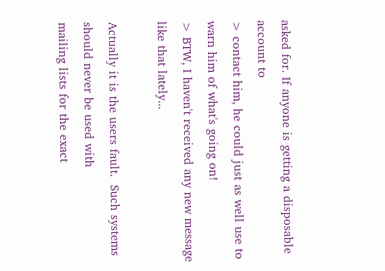asked for. If anyone is getting a disposable account to
> contact him, he could just as well use to warn him of what's going on!
> BTW, I haven't received any new message like that lately...

Actually it is the users fault.  Such systems should never be used with
mailing lists for the exact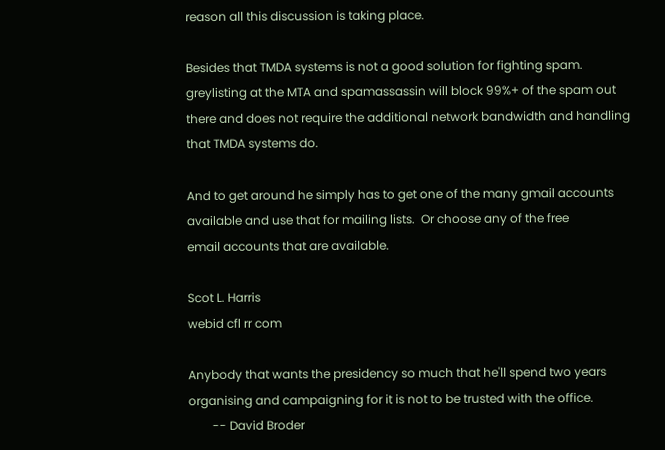reason all this discussion is taking place.

Besides that TMDA systems is not a good solution for fighting spam.
greylisting at the MTA and spamassassin will block 99%+ of the spam out
there and does not require the additional network bandwidth and handling
that TMDA systems do.

And to get around he simply has to get one of the many gmail accounts
available and use that for mailing lists.  Or choose any of the free
email accounts that are available.

Scot L. Harris
webid cfl rr com

Anybody that wants the presidency so much that he'll spend two years
organising and campaigning for it is not to be trusted with the office.
        -- David Broder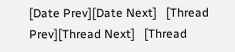[Date Prev][Date Next]   [Thread Prev][Thread Next]   [Thread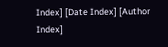Index] [Date Index] [Author Index]